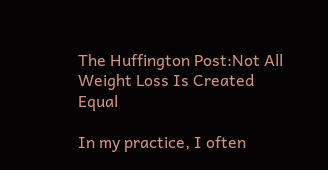The Huffington Post:Not All Weight Loss Is Created Equal

In my practice, I often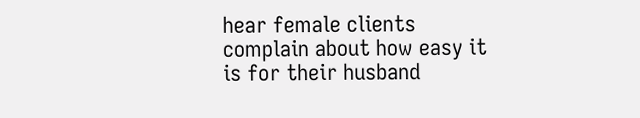hear female clients complain about how easy it is for their husband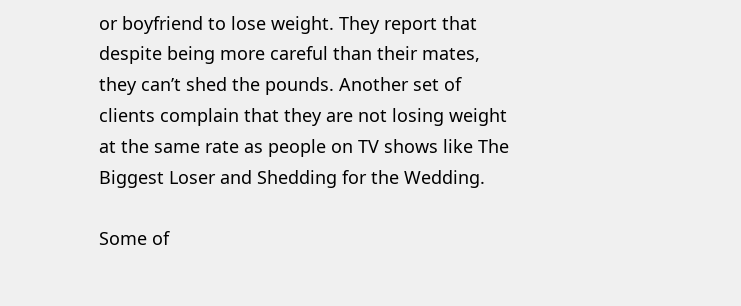or boyfriend to lose weight. They report that despite being more careful than their mates, they can’t shed the pounds. Another set of clients complain that they are not losing weight at the same rate as people on TV shows like The Biggest Loser and Shedding for the Wedding.

Some of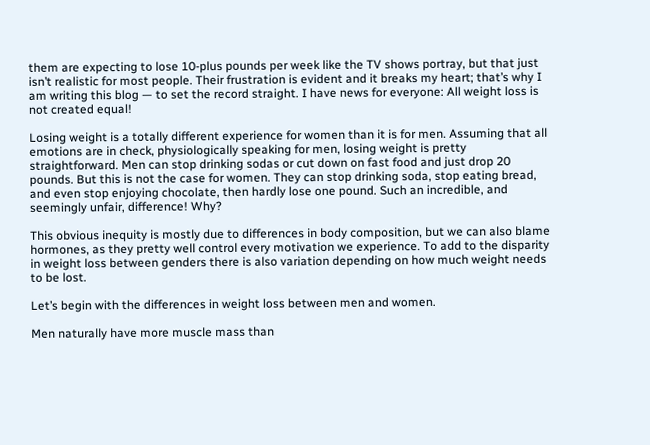them are expecting to lose 10-plus pounds per week like the TV shows portray, but that just isn’t realistic for most people. Their frustration is evident and it breaks my heart; that’s why I am writing this blog — to set the record straight. I have news for everyone: All weight loss is not created equal!

Losing weight is a totally different experience for women than it is for men. Assuming that all emotions are in check, physiologically speaking for men, losing weight is pretty straightforward. Men can stop drinking sodas or cut down on fast food and just drop 20 pounds. But this is not the case for women. They can stop drinking soda, stop eating bread, and even stop enjoying chocolate, then hardly lose one pound. Such an incredible, and seemingly unfair, difference! Why?

This obvious inequity is mostly due to differences in body composition, but we can also blame hormones, as they pretty well control every motivation we experience. To add to the disparity in weight loss between genders there is also variation depending on how much weight needs to be lost.

Let’s begin with the differences in weight loss between men and women.

Men naturally have more muscle mass than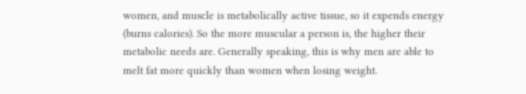women, and muscle is metabolically active tissue, so it expends energy (burns calories). So the more muscular a person is, the higher their metabolic needs are. Generally speaking, this is why men are able to melt fat more quickly than women when losing weight.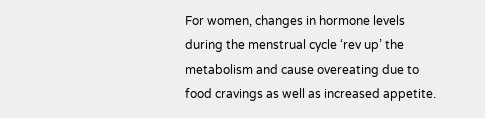For women, changes in hormone levels during the menstrual cycle ‘rev up’ the metabolism and cause overeating due to food cravings as well as increased appetite.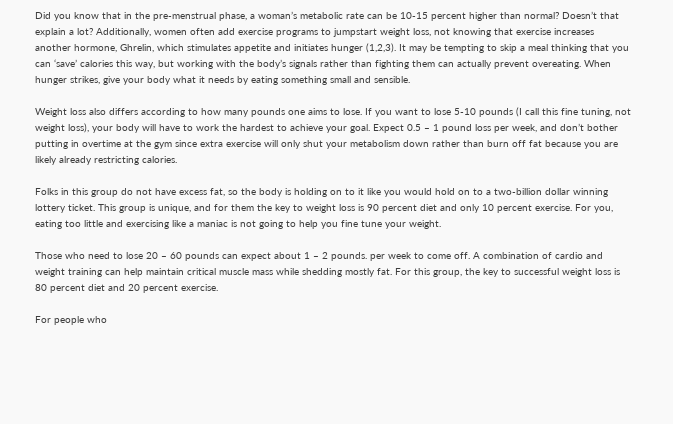Did you know that in the pre-menstrual phase, a woman’s metabolic rate can be 10-15 percent higher than normal? Doesn’t that explain a lot? Additionally, women often add exercise programs to jumpstart weight loss, not knowing that exercise increases another hormone, Ghrelin, which stimulates appetite and initiates hunger (1,2,3). It may be tempting to skip a meal thinking that you can ‘save’ calories this way, but working with the body’s signals rather than fighting them can actually prevent overeating. When hunger strikes, give your body what it needs by eating something small and sensible.

Weight loss also differs according to how many pounds one aims to lose. If you want to lose 5-10 pounds (I call this fine tuning, not weight loss), your body will have to work the hardest to achieve your goal. Expect 0.5 – 1 pound loss per week, and don’t bother putting in overtime at the gym since extra exercise will only shut your metabolism down rather than burn off fat because you are likely already restricting calories.

Folks in this group do not have excess fat, so the body is holding on to it like you would hold on to a two-billion dollar winning lottery ticket. This group is unique, and for them the key to weight loss is 90 percent diet and only 10 percent exercise. For you, eating too little and exercising like a maniac is not going to help you fine tune your weight.

Those who need to lose 20 – 60 pounds can expect about 1 – 2 pounds. per week to come off. A combination of cardio and weight training can help maintain critical muscle mass while shedding mostly fat. For this group, the key to successful weight loss is 80 percent diet and 20 percent exercise.

For people who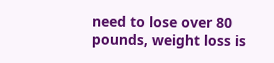need to lose over 80 pounds, weight loss is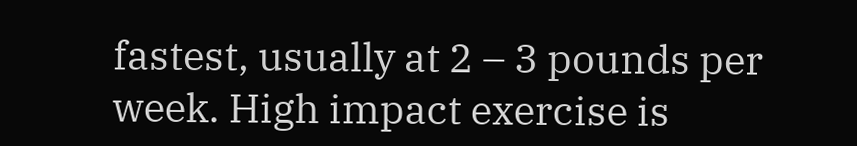fastest, usually at 2 – 3 pounds per week. High impact exercise is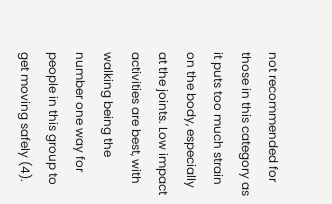not recommended for those in this category as it puts too much strain on the body, especially at the joints. Low impact activities are best, with walking being the number one way for people in this group to get moving safely (4).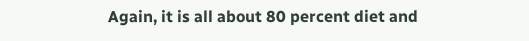Again, it is all about 80 percent diet and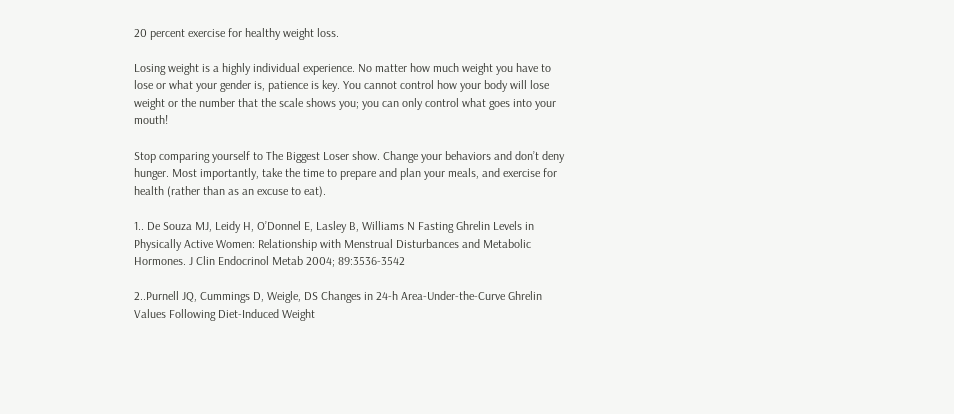20 percent exercise for healthy weight loss.

Losing weight is a highly individual experience. No matter how much weight you have to lose or what your gender is, patience is key. You cannot control how your body will lose weight or the number that the scale shows you; you can only control what goes into your mouth!

Stop comparing yourself to The Biggest Loser show. Change your behaviors and don’t deny hunger. Most importantly, take the time to prepare and plan your meals, and exercise for health (rather than as an excuse to eat).

1.. De Souza MJ, Leidy H, O’Donnel E, Lasley B, Williams N Fasting Ghrelin Levels in Physically Active Women: Relationship with Menstrual Disturbances and Metabolic Hormones. J Clin Endocrinol Metab 2004; 89:3536-3542

2..Purnell JQ, Cummings D, Weigle, DS Changes in 24-h Area-Under-the-Curve Ghrelin Values Following Diet-Induced Weight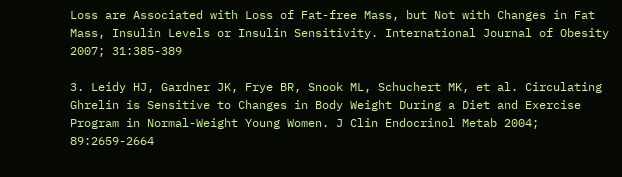Loss are Associated with Loss of Fat-free Mass, but Not with Changes in Fat Mass, Insulin Levels or Insulin Sensitivity. International Journal of Obesity 2007; 31:385-389

3. Leidy HJ, Gardner JK, Frye BR, Snook ML, Schuchert MK, et al. Circulating Ghrelin is Sensitive to Changes in Body Weight During a Diet and Exercise Program in Normal-Weight Young Women. J Clin Endocrinol Metab 2004; 89:2659-2664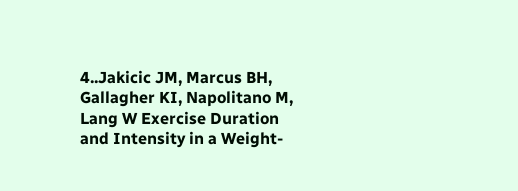4..Jakicic JM, Marcus BH, Gallagher KI, Napolitano M, Lang W Exercise Duration and Intensity in a Weight-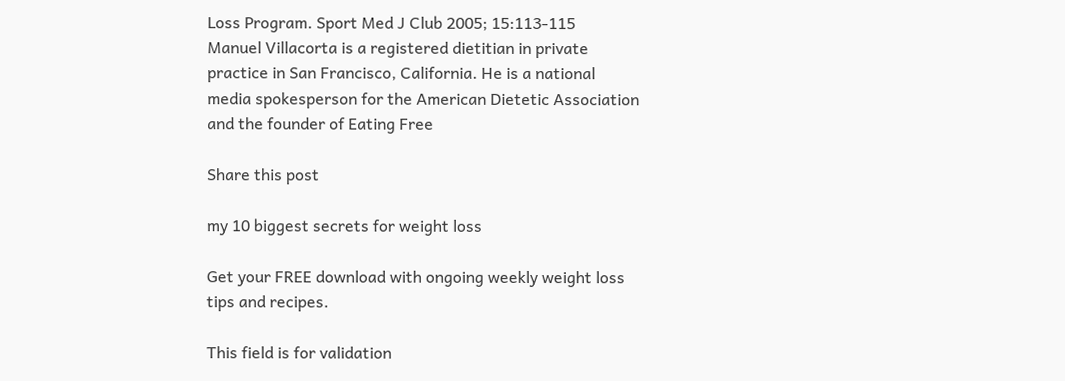Loss Program. Sport Med J Club 2005; 15:113-115
Manuel Villacorta is a registered dietitian in private practice in San Francisco, California. He is a national media spokesperson for the American Dietetic Association and the founder of Eating Free

Share this post

my 10 biggest secrets for weight loss

Get your FREE download with ongoing weekly weight loss tips and recipes.

This field is for validation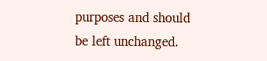purposes and should be left unchanged.